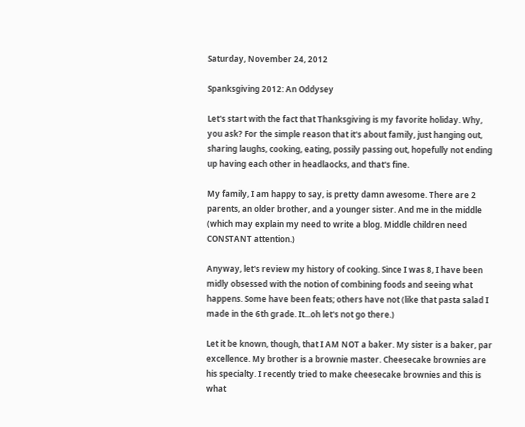Saturday, November 24, 2012

Spanksgiving 2012: An Oddysey

Let's start with the fact that Thanksgiving is my favorite holiday. Why, you ask? For the simple reason that it's about family, just hanging out, sharing laughs, cooking, eating, possily passing out, hopefully not ending up having each other in headlaocks, and that's fine.

My family, I am happy to say, is pretty damn awesome. There are 2 parents, an older brother, and a younger sister. And me in the middle (which may explain my need to write a blog. Middle children need CONSTANT attention.)

Anyway, let's review my history of cooking. Since I was 8, I have been midly obsessed with the notion of combining foods and seeing what happens. Some have been feats; others have not (like that pasta salad I made in the 6th grade. It...oh let's not go there.)

Let it be known, though, that I AM NOT a baker. My sister is a baker, par excellence. My brother is a brownie master. Cheesecake brownies are his specialty. I recently tried to make cheesecake brownies and this is what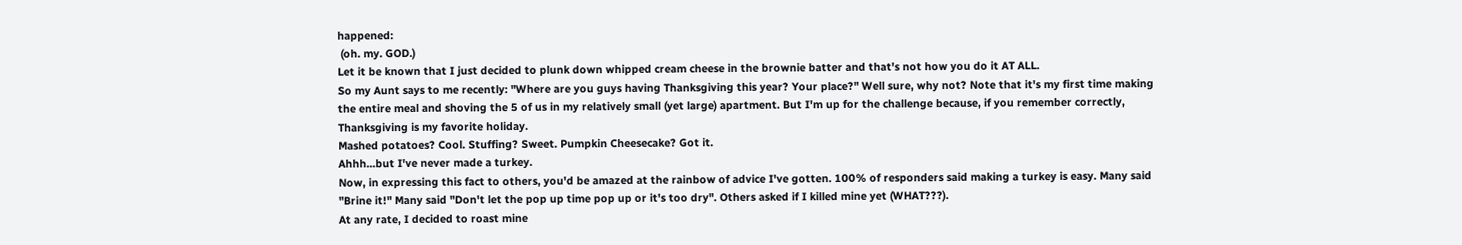happened:
 (oh. my. GOD.)
Let it be known that I just decided to plunk down whipped cream cheese in the brownie batter and that's not how you do it AT ALL.
So my Aunt says to me recently: "Where are you guys having Thanksgiving this year? Your place?" Well sure, why not? Note that it's my first time making the entire meal and shoving the 5 of us in my relatively small (yet large) apartment. But I'm up for the challenge because, if you remember correctly, Thanksgiving is my favorite holiday.
Mashed potatoes? Cool. Stuffing? Sweet. Pumpkin Cheesecake? Got it.
Ahhh...but I've never made a turkey.
Now, in expressing this fact to others, you'd be amazed at the rainbow of advice I've gotten. 100% of responders said making a turkey is easy. Many said "Brine it!" Many said "Don't let the pop up time pop up or it's too dry". Others asked if I killed mine yet (WHAT???).
At any rate, I decided to roast mine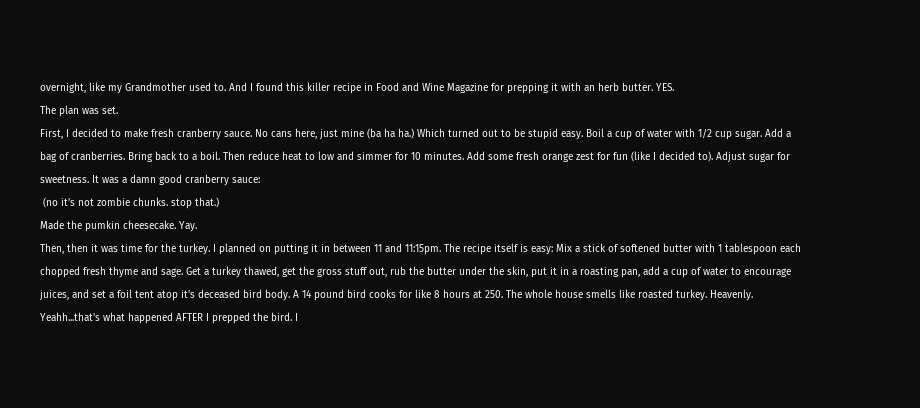overnight, like my Grandmother used to. And I found this killer recipe in Food and Wine Magazine for prepping it with an herb butter. YES.
The plan was set.
First, I decided to make fresh cranberry sauce. No cans here, just mine (ba ha ha.) Which turned out to be stupid easy. Boil a cup of water with 1/2 cup sugar. Add a bag of cranberries. Bring back to a boil. Then reduce heat to low and simmer for 10 minutes. Add some fresh orange zest for fun (like I decided to). Adjust sugar for sweetness. It was a damn good cranberry sauce:
 (no it's not zombie chunks. stop that.)
Made the pumkin cheesecake. Yay.
Then, then it was time for the turkey. I planned on putting it in between 11 and 11:15pm. The recipe itself is easy: Mix a stick of softened butter with 1 tablespoon each chopped fresh thyme and sage. Get a turkey thawed, get the gross stuff out, rub the butter under the skin, put it in a roasting pan, add a cup of water to encourage juices, and set a foil tent atop it's deceased bird body. A 14 pound bird cooks for like 8 hours at 250. The whole house smells like roasted turkey. Heavenly.
Yeahh...that's what happened AFTER I prepped the bird. I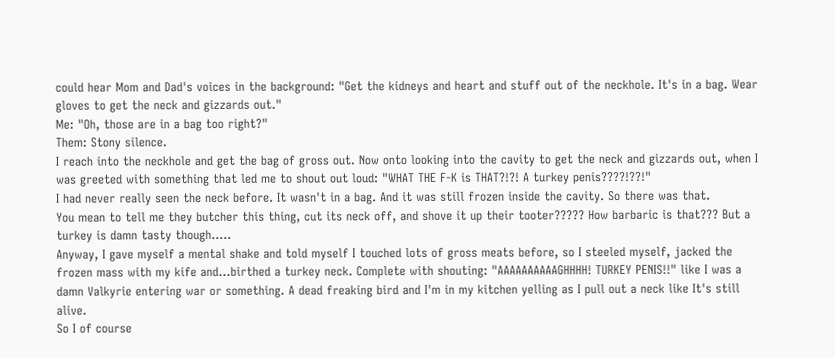could hear Mom and Dad's voices in the background: "Get the kidneys and heart and stuff out of the neckhole. It's in a bag. Wear gloves to get the neck and gizzards out."
Me: "Oh, those are in a bag too right?"
Them: Stony silence.
I reach into the neckhole and get the bag of gross out. Now onto looking into the cavity to get the neck and gizzards out, when I was greeted with something that led me to shout out loud: "WHAT THE F-K is THAT?!?! A turkey penis????!??!"
I had never really seen the neck before. It wasn't in a bag. And it was still frozen inside the cavity. So there was that.
You mean to tell me they butcher this thing, cut its neck off, and shove it up their tooter????? How barbaric is that??? But a turkey is damn tasty though.....
Anyway, I gave myself a mental shake and told myself I touched lots of gross meats before, so I steeled myself, jacked the frozen mass with my kife and...birthed a turkey neck. Complete with shouting: "AAAAAAAAAAGHHHH! TURKEY PENIS!!" like I was a damn Valkyrie entering war or something. A dead freaking bird and I'm in my kitchen yelling as I pull out a neck like It's still alive.
So I of course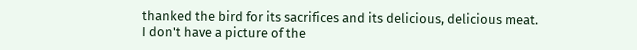thanked the bird for its sacrifices and its delicious, delicious meat.
I don't have a picture of the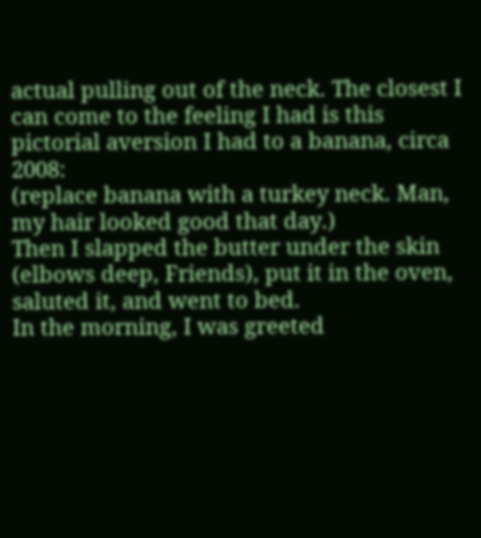actual pulling out of the neck. The closest I can come to the feeling I had is this pictorial aversion I had to a banana, circa 2008:
(replace banana with a turkey neck. Man, my hair looked good that day.)
Then I slapped the butter under the skin (elbows deep, Friends), put it in the oven, saluted it, and went to bed.
In the morning, I was greeted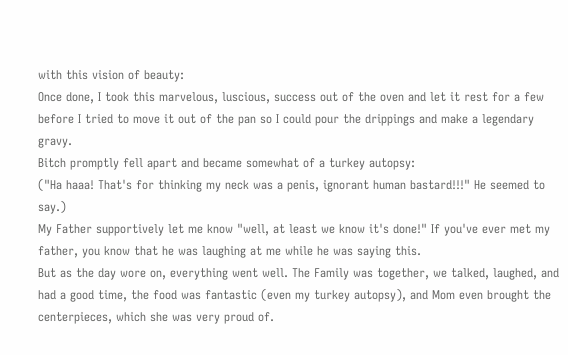with this vision of beauty:
Once done, I took this marvelous, luscious, success out of the oven and let it rest for a few before I tried to move it out of the pan so I could pour the drippings and make a legendary gravy.
Bitch promptly fell apart and became somewhat of a turkey autopsy:
("Ha haaa! That's for thinking my neck was a penis, ignorant human bastard!!!" He seemed to say.)
My Father supportively let me know "well, at least we know it's done!" If you've ever met my father, you know that he was laughing at me while he was saying this.
But as the day wore on, everything went well. The Family was together, we talked, laughed, and had a good time, the food was fantastic (even my turkey autopsy), and Mom even brought the centerpieces, which she was very proud of.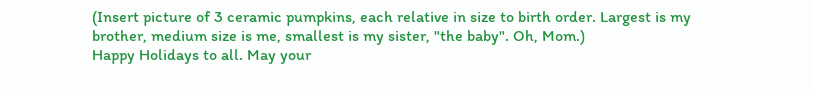(Insert picture of 3 ceramic pumpkins, each relative in size to birth order. Largest is my brother, medium size is me, smallest is my sister, "the baby". Oh, Mom.)
Happy Holidays to all. May your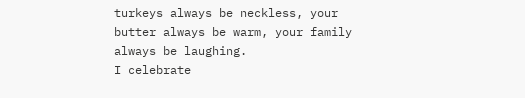turkeys always be neckless, your butter always be warm, your family always be laughing.
I celebrate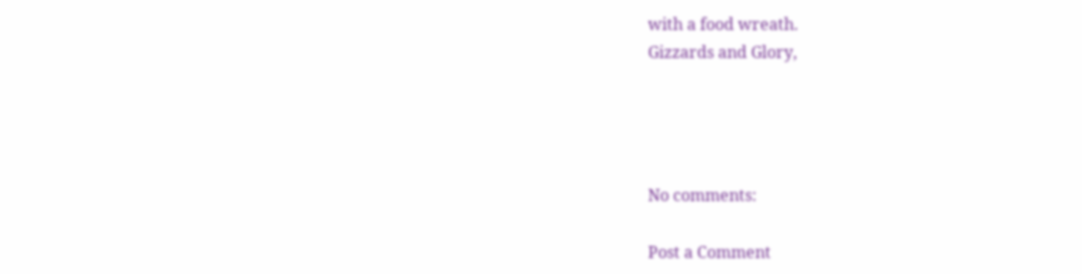with a food wreath.
Gizzards and Glory,




No comments:

Post a Comment